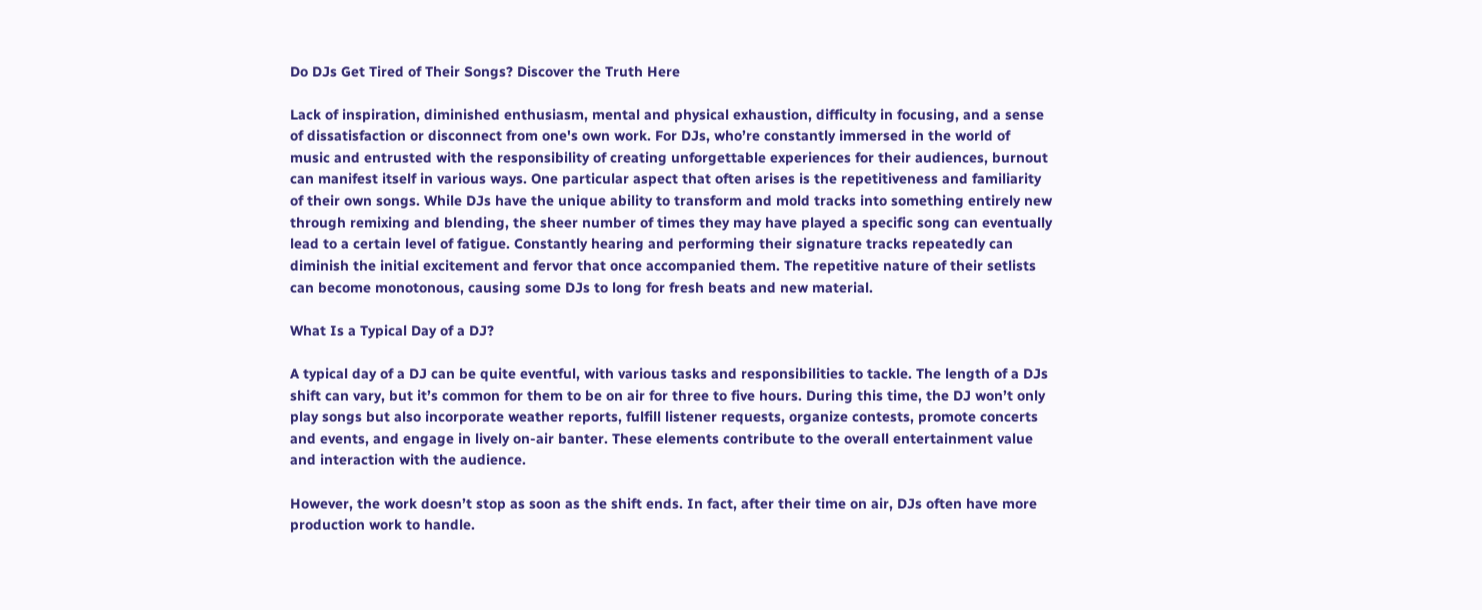Do DJs Get Tired of Their Songs? Discover the Truth Here

Lack of inspiration, diminished enthusiasm, mental and physical exhaustion, difficulty in focusing, and a sense of dissatisfaction or disconnect from one's own work. For DJs, who’re constantly immersed in the world of music and entrusted with the responsibility of creating unforgettable experiences for their audiences, burnout can manifest itself in various ways. One particular aspect that often arises is the repetitiveness and familiarity of their own songs. While DJs have the unique ability to transform and mold tracks into something entirely new through remixing and blending, the sheer number of times they may have played a specific song can eventually lead to a certain level of fatigue. Constantly hearing and performing their signature tracks repeatedly can diminish the initial excitement and fervor that once accompanied them. The repetitive nature of their setlists can become monotonous, causing some DJs to long for fresh beats and new material.

What Is a Typical Day of a DJ?

A typical day of a DJ can be quite eventful, with various tasks and responsibilities to tackle. The length of a DJs shift can vary, but it’s common for them to be on air for three to five hours. During this time, the DJ won’t only play songs but also incorporate weather reports, fulfill listener requests, organize contests, promote concerts and events, and engage in lively on-air banter. These elements contribute to the overall entertainment value and interaction with the audience.

However, the work doesn’t stop as soon as the shift ends. In fact, after their time on air, DJs often have more production work to handle.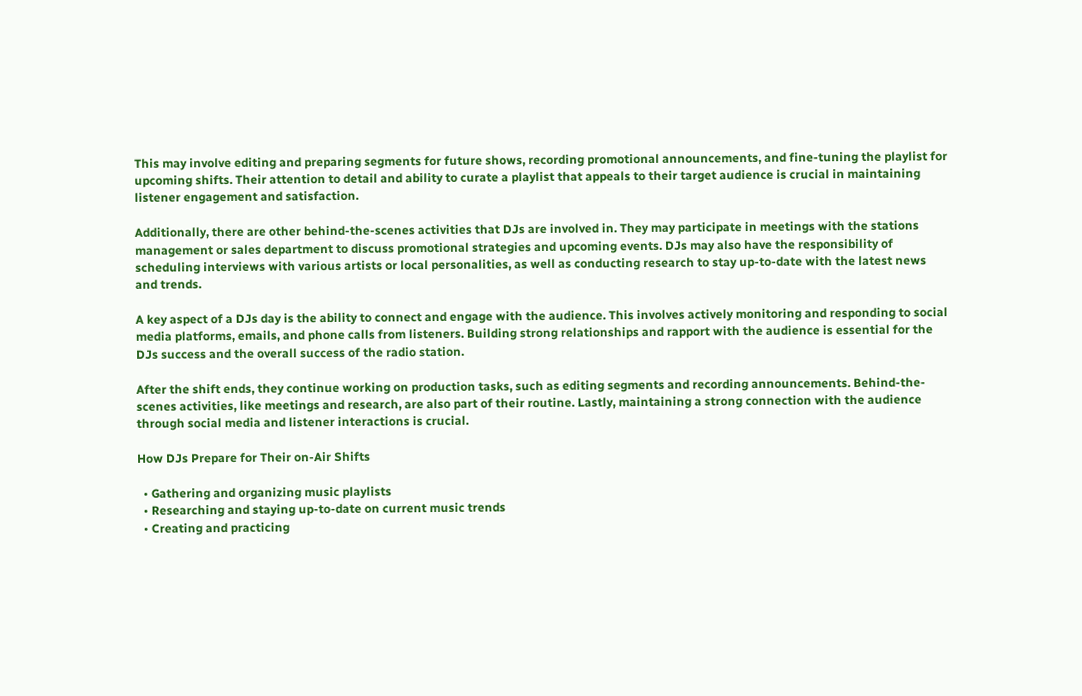This may involve editing and preparing segments for future shows, recording promotional announcements, and fine-tuning the playlist for upcoming shifts. Their attention to detail and ability to curate a playlist that appeals to their target audience is crucial in maintaining listener engagement and satisfaction.

Additionally, there are other behind-the-scenes activities that DJs are involved in. They may participate in meetings with the stations management or sales department to discuss promotional strategies and upcoming events. DJs may also have the responsibility of scheduling interviews with various artists or local personalities, as well as conducting research to stay up-to-date with the latest news and trends.

A key aspect of a DJs day is the ability to connect and engage with the audience. This involves actively monitoring and responding to social media platforms, emails, and phone calls from listeners. Building strong relationships and rapport with the audience is essential for the DJs success and the overall success of the radio station.

After the shift ends, they continue working on production tasks, such as editing segments and recording announcements. Behind-the-scenes activities, like meetings and research, are also part of their routine. Lastly, maintaining a strong connection with the audience through social media and listener interactions is crucial.

How DJs Prepare for Their on-Air Shifts

  • Gathering and organizing music playlists
  • Researching and staying up-to-date on current music trends
  • Creating and practicing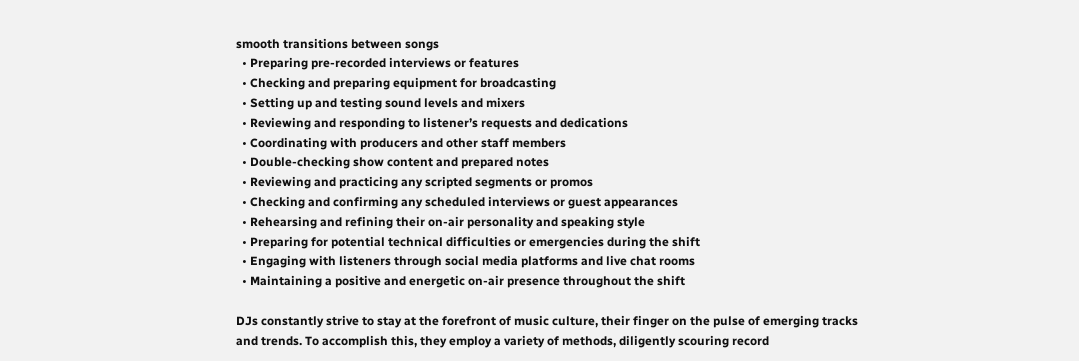smooth transitions between songs
  • Preparing pre-recorded interviews or features
  • Checking and preparing equipment for broadcasting
  • Setting up and testing sound levels and mixers
  • Reviewing and responding to listener’s requests and dedications
  • Coordinating with producers and other staff members
  • Double-checking show content and prepared notes
  • Reviewing and practicing any scripted segments or promos
  • Checking and confirming any scheduled interviews or guest appearances
  • Rehearsing and refining their on-air personality and speaking style
  • Preparing for potential technical difficulties or emergencies during the shift
  • Engaging with listeners through social media platforms and live chat rooms
  • Maintaining a positive and energetic on-air presence throughout the shift

DJs constantly strive to stay at the forefront of music culture, their finger on the pulse of emerging tracks and trends. To accomplish this, they employ a variety of methods, diligently scouring record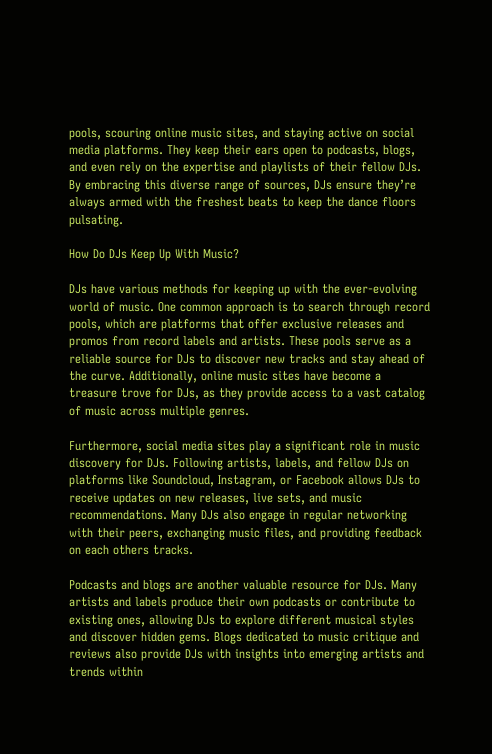pools, scouring online music sites, and staying active on social media platforms. They keep their ears open to podcasts, blogs, and even rely on the expertise and playlists of their fellow DJs. By embracing this diverse range of sources, DJs ensure they’re always armed with the freshest beats to keep the dance floors pulsating.

How Do DJs Keep Up With Music?

DJs have various methods for keeping up with the ever-evolving world of music. One common approach is to search through record pools, which are platforms that offer exclusive releases and promos from record labels and artists. These pools serve as a reliable source for DJs to discover new tracks and stay ahead of the curve. Additionally, online music sites have become a treasure trove for DJs, as they provide access to a vast catalog of music across multiple genres.

Furthermore, social media sites play a significant role in music discovery for DJs. Following artists, labels, and fellow DJs on platforms like Soundcloud, Instagram, or Facebook allows DJs to receive updates on new releases, live sets, and music recommendations. Many DJs also engage in regular networking with their peers, exchanging music files, and providing feedback on each others tracks.

Podcasts and blogs are another valuable resource for DJs. Many artists and labels produce their own podcasts or contribute to existing ones, allowing DJs to explore different musical styles and discover hidden gems. Blogs dedicated to music critique and reviews also provide DJs with insights into emerging artists and trends within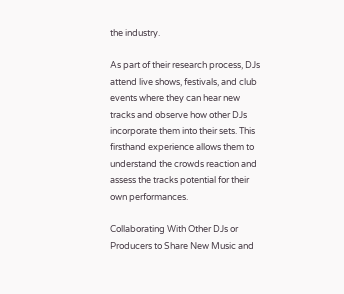the industry.

As part of their research process, DJs attend live shows, festivals, and club events where they can hear new tracks and observe how other DJs incorporate them into their sets. This firsthand experience allows them to understand the crowds reaction and assess the tracks potential for their own performances.

Collaborating With Other DJs or Producers to Share New Music and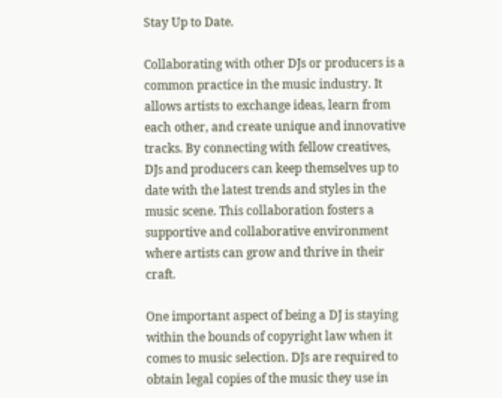Stay Up to Date.

Collaborating with other DJs or producers is a common practice in the music industry. It allows artists to exchange ideas, learn from each other, and create unique and innovative tracks. By connecting with fellow creatives, DJs and producers can keep themselves up to date with the latest trends and styles in the music scene. This collaboration fosters a supportive and collaborative environment where artists can grow and thrive in their craft.

One important aspect of being a DJ is staying within the bounds of copyright law when it comes to music selection. DJs are required to obtain legal copies of the music they use in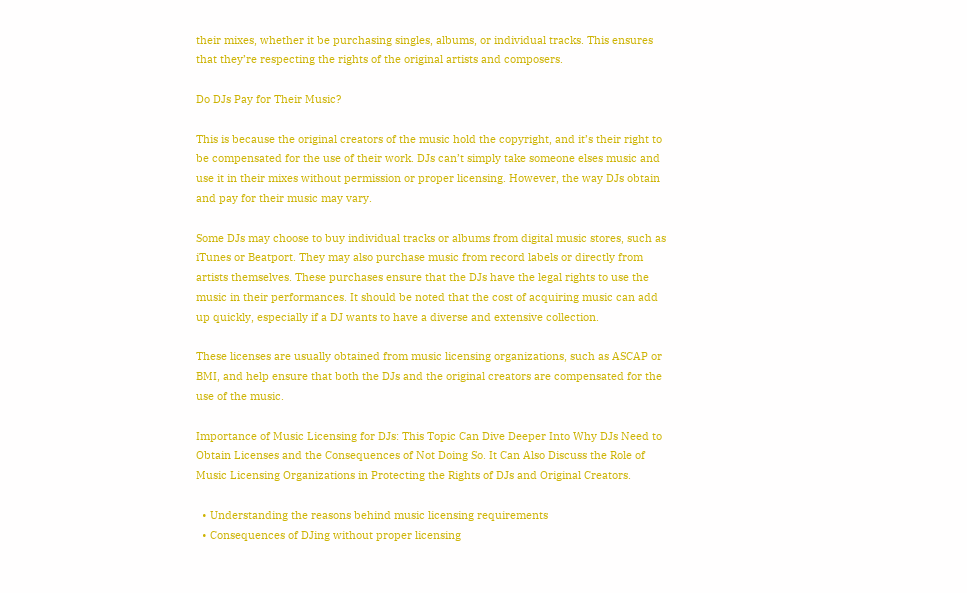their mixes, whether it be purchasing singles, albums, or individual tracks. This ensures that they’re respecting the rights of the original artists and composers.

Do DJs Pay for Their Music?

This is because the original creators of the music hold the copyright, and it’s their right to be compensated for the use of their work. DJs can’t simply take someone elses music and use it in their mixes without permission or proper licensing. However, the way DJs obtain and pay for their music may vary.

Some DJs may choose to buy individual tracks or albums from digital music stores, such as iTunes or Beatport. They may also purchase music from record labels or directly from artists themselves. These purchases ensure that the DJs have the legal rights to use the music in their performances. It should be noted that the cost of acquiring music can add up quickly, especially if a DJ wants to have a diverse and extensive collection.

These licenses are usually obtained from music licensing organizations, such as ASCAP or BMI, and help ensure that both the DJs and the original creators are compensated for the use of the music.

Importance of Music Licensing for DJs: This Topic Can Dive Deeper Into Why DJs Need to Obtain Licenses and the Consequences of Not Doing So. It Can Also Discuss the Role of Music Licensing Organizations in Protecting the Rights of DJs and Original Creators.

  • Understanding the reasons behind music licensing requirements
  • Consequences of DJing without proper licensing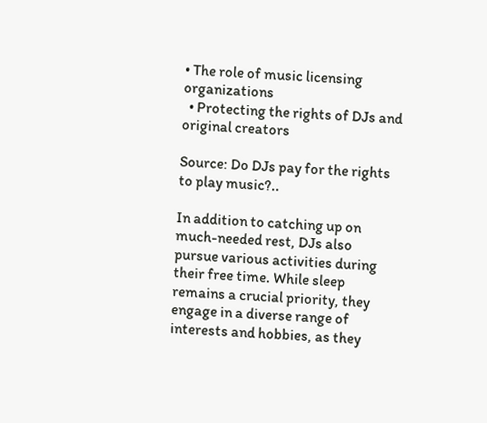• The role of music licensing organizations
  • Protecting the rights of DJs and original creators

Source: Do DJs pay for the rights to play music?..

In addition to catching up on much-needed rest, DJs also pursue various activities during their free time. While sleep remains a crucial priority, they engage in a diverse range of interests and hobbies, as they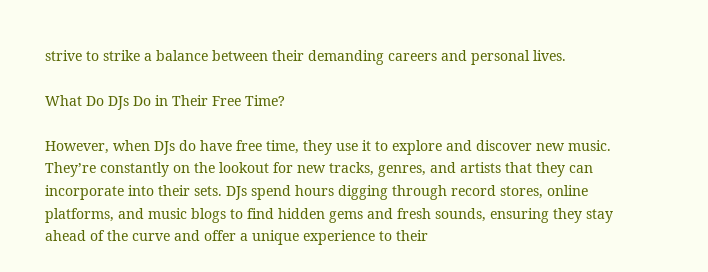strive to strike a balance between their demanding careers and personal lives.

What Do DJs Do in Their Free Time?

However, when DJs do have free time, they use it to explore and discover new music. They’re constantly on the lookout for new tracks, genres, and artists that they can incorporate into their sets. DJs spend hours digging through record stores, online platforms, and music blogs to find hidden gems and fresh sounds, ensuring they stay ahead of the curve and offer a unique experience to their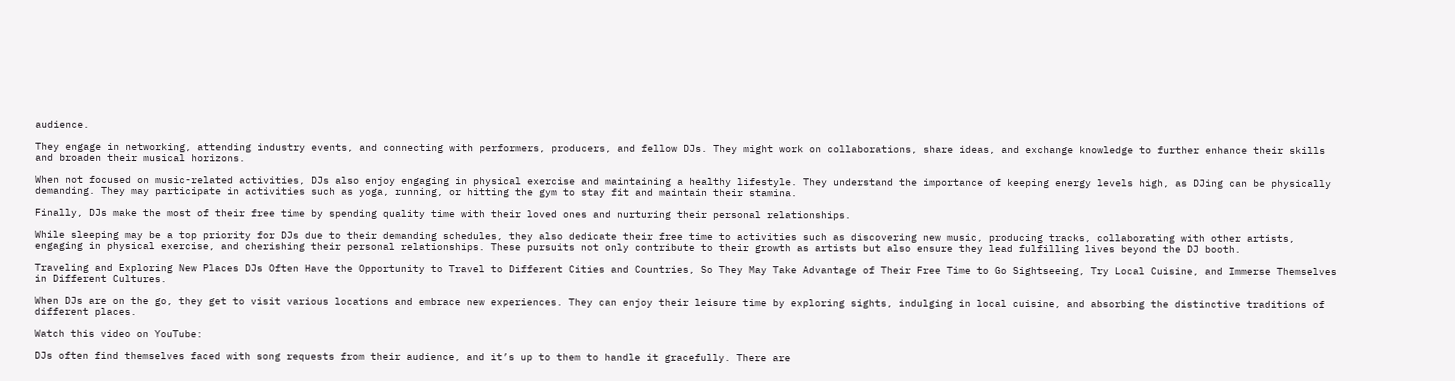audience.

They engage in networking, attending industry events, and connecting with performers, producers, and fellow DJs. They might work on collaborations, share ideas, and exchange knowledge to further enhance their skills and broaden their musical horizons.

When not focused on music-related activities, DJs also enjoy engaging in physical exercise and maintaining a healthy lifestyle. They understand the importance of keeping energy levels high, as DJing can be physically demanding. They may participate in activities such as yoga, running, or hitting the gym to stay fit and maintain their stamina.

Finally, DJs make the most of their free time by spending quality time with their loved ones and nurturing their personal relationships.

While sleeping may be a top priority for DJs due to their demanding schedules, they also dedicate their free time to activities such as discovering new music, producing tracks, collaborating with other artists, engaging in physical exercise, and cherishing their personal relationships. These pursuits not only contribute to their growth as artists but also ensure they lead fulfilling lives beyond the DJ booth.

Traveling and Exploring New Places DJs Often Have the Opportunity to Travel to Different Cities and Countries, So They May Take Advantage of Their Free Time to Go Sightseeing, Try Local Cuisine, and Immerse Themselves in Different Cultures.

When DJs are on the go, they get to visit various locations and embrace new experiences. They can enjoy their leisure time by exploring sights, indulging in local cuisine, and absorbing the distinctive traditions of different places.

Watch this video on YouTube:

DJs often find themselves faced with song requests from their audience, and it’s up to them to handle it gracefully. There are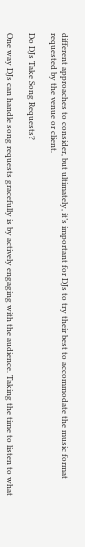different approaches to consider, but ultimately, it’s important for DJs to try their best to accommodate the music format requested by the venue or client.

Do DJs Take Song Requests?

One way DJs can handle song requests gracefully is by actively engaging with the audience. Taking the time to listen to what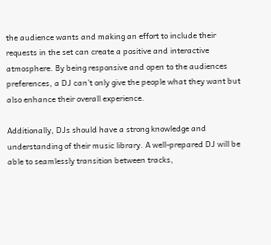the audience wants and making an effort to include their requests in the set can create a positive and interactive atmosphere. By being responsive and open to the audiences preferences, a DJ can’t only give the people what they want but also enhance their overall experience.

Additionally, DJs should have a strong knowledge and understanding of their music library. A well-prepared DJ will be able to seamlessly transition between tracks,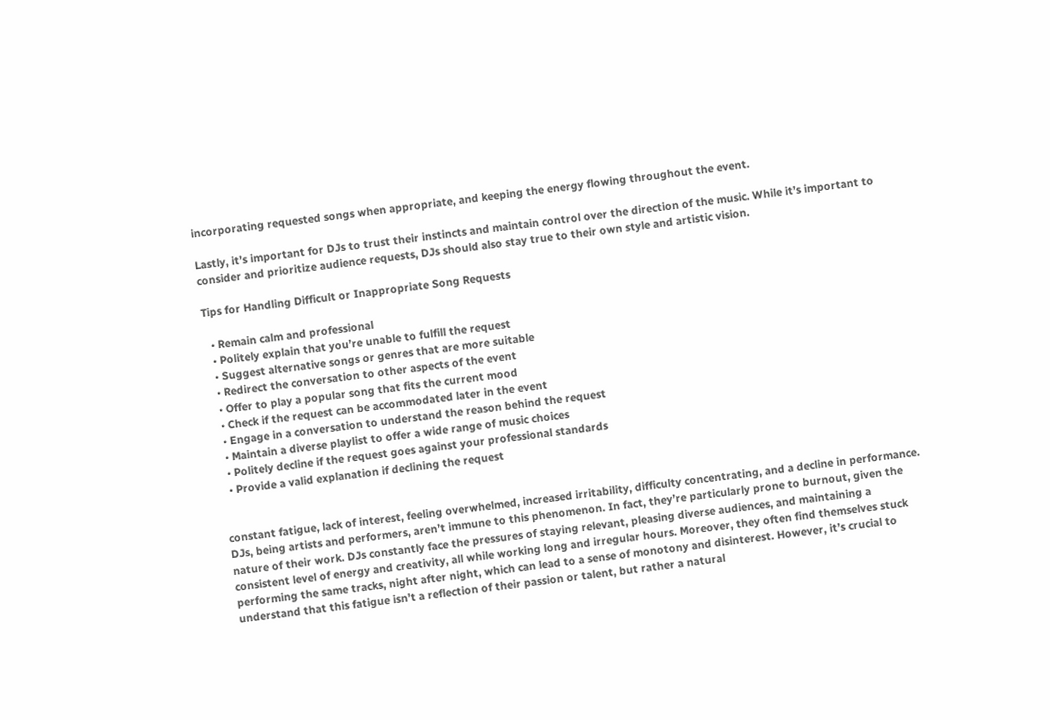incorporating requested songs when appropriate, and keeping the energy flowing throughout the event.

Lastly, it’s important for DJs to trust their instincts and maintain control over the direction of the music. While it’s important to consider and prioritize audience requests, DJs should also stay true to their own style and artistic vision.

Tips for Handling Difficult or Inappropriate Song Requests

  • Remain calm and professional
  • Politely explain that you’re unable to fulfill the request
  • Suggest alternative songs or genres that are more suitable
  • Redirect the conversation to other aspects of the event
  • Offer to play a popular song that fits the current mood
  • Check if the request can be accommodated later in the event
  • Engage in a conversation to understand the reason behind the request
  • Maintain a diverse playlist to offer a wide range of music choices
  • Politely decline if the request goes against your professional standards
  • Provide a valid explanation if declining the request


constant fatigue, lack of interest, feeling overwhelmed, increased irritability, difficulty concentrating, and a decline in performance. DJs, being artists and performers, aren’t immune to this phenomenon. In fact, they’re particularly prone to burnout, given the nature of their work. DJs constantly face the pressures of staying relevant, pleasing diverse audiences, and maintaining a consistent level of energy and creativity, all while working long and irregular hours. Moreover, they often find themselves stuck performing the same tracks, night after night, which can lead to a sense of monotony and disinterest. However, it’s crucial to understand that this fatigue isn’t a reflection of their passion or talent, but rather a natural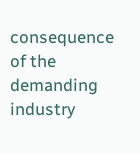consequence of the demanding industry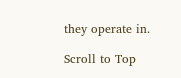they operate in.

Scroll to Top